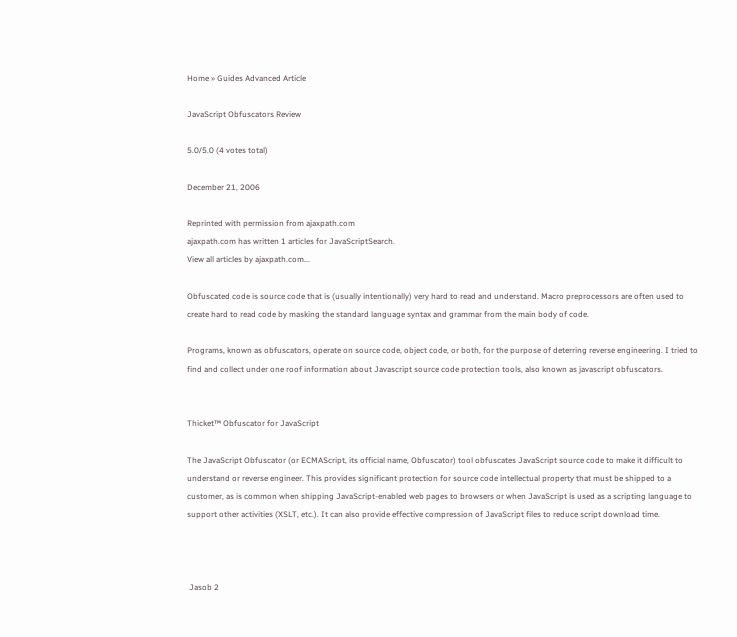Home » Guides Advanced Article

JavaScript Obfuscators Review

5.0/5.0 (4 votes total)

December 21, 2006

Reprinted with permission from ajaxpath.com
ajaxpath.com has written 1 articles for JavaScriptSearch.
View all articles by ajaxpath.com...

Obfuscated code is source code that is (usually intentionally) very hard to read and understand. Macro preprocessors are often used to create hard to read code by masking the standard language syntax and grammar from the main body of code.

Programs, known as obfuscators, operate on source code, object code, or both, for the purpose of deterring reverse engineering. I tried to find and collect under one roof information about Javascript source code protection tools, also known as javascript obfuscators.


Thicket™ Obfuscator for JavaScript

The JavaScript Obfuscator (or ECMAScript, its official name, Obfuscator) tool obfuscates JavaScript source code to make it difficult to understand or reverse engineer. This provides significant protection for source code intellectual property that must be shipped to a customer, as is common when shipping JavaScript-enabled web pages to browsers or when JavaScript is used as a scripting language to support other activities (XSLT, etc.). It can also provide effective compression of JavaScript files to reduce script download time.



 Jasob 2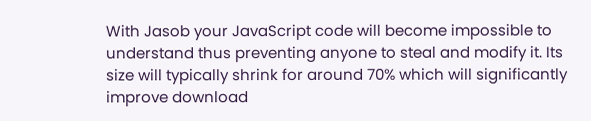With Jasob your JavaScript code will become impossible to understand thus preventing anyone to steal and modify it. Its size will typically shrink for around 70% which will significantly improve download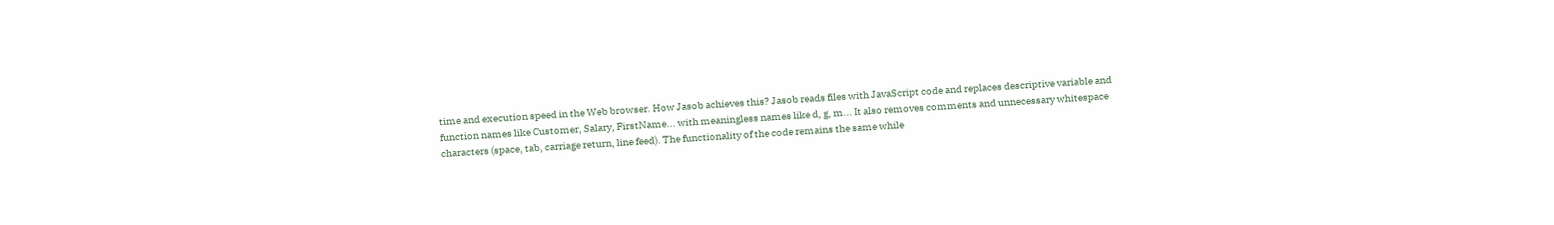time and execution speed in the Web browser. How Jasob achieves this? Jasob reads files with JavaScript code and replaces descriptive variable and function names like Customer, Salary, FirstName... with meaningless names like d, g, m... It also removes comments and unnecessary whitespace characters (space, tab, carriage return, line feed). The functionality of the code remains the same while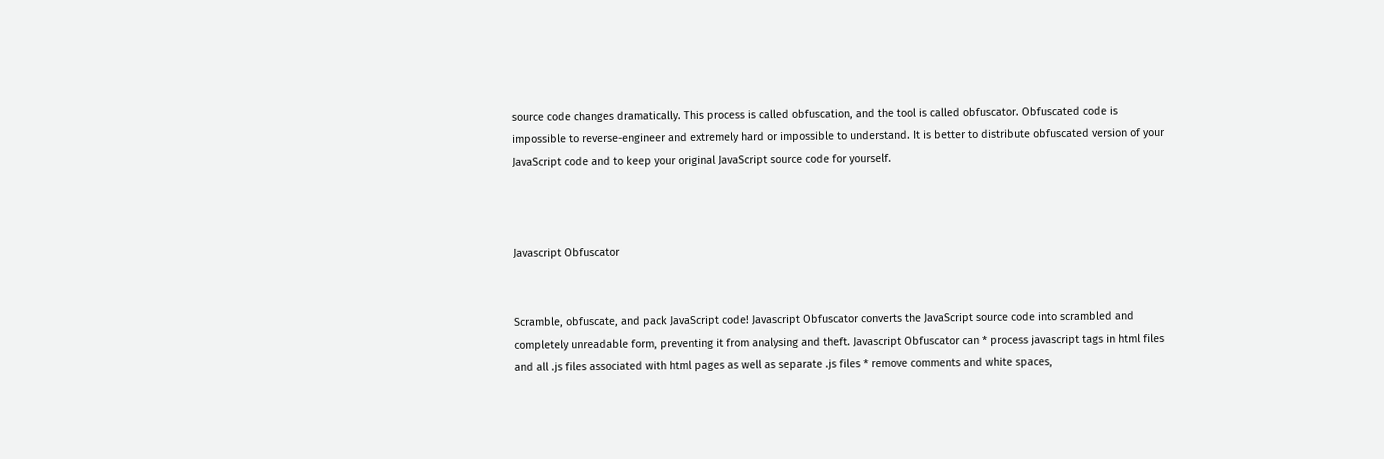source code changes dramatically. This process is called obfuscation, and the tool is called obfuscator. Obfuscated code is impossible to reverse-engineer and extremely hard or impossible to understand. It is better to distribute obfuscated version of your JavaScript code and to keep your original JavaScript source code for yourself.



Javascript Obfuscator


Scramble, obfuscate, and pack JavaScript code! Javascript Obfuscator converts the JavaScript source code into scrambled and completely unreadable form, preventing it from analysing and theft. Javascript Obfuscator can * process javascript tags in html files and all .js files associated with html pages as well as separate .js files * remove comments and white spaces,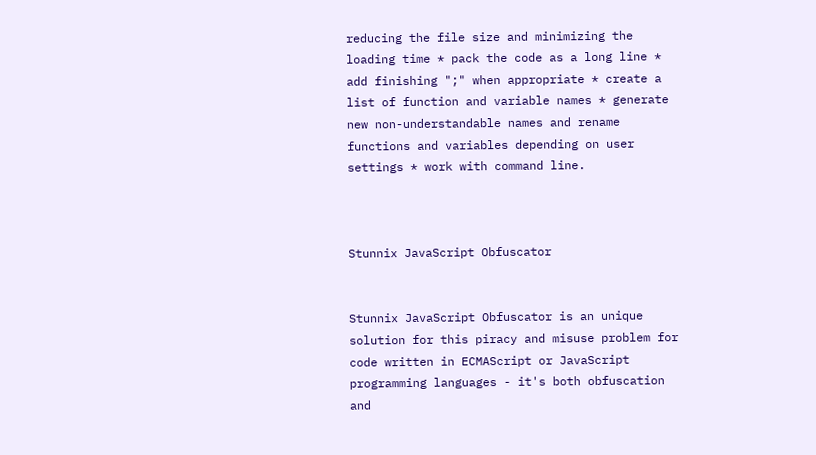reducing the file size and minimizing the loading time * pack the code as a long line * add finishing ";" when appropriate * create a list of function and variable names * generate new non-understandable names and rename functions and variables depending on user settings * work with command line.



Stunnix JavaScript Obfuscator


Stunnix JavaScript Obfuscator is an unique solution for this piracy and misuse problem for code written in ECMAScript or JavaScript programming languages - it's both obfuscation and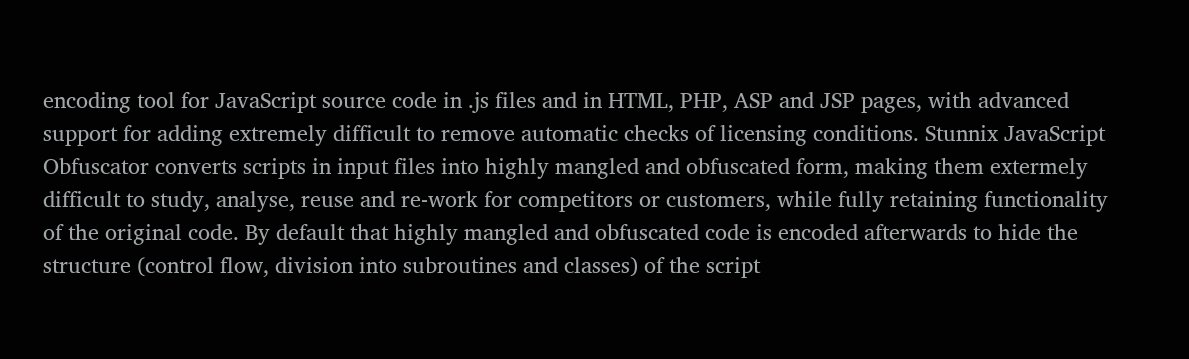encoding tool for JavaScript source code in .js files and in HTML, PHP, ASP and JSP pages, with advanced support for adding extremely difficult to remove automatic checks of licensing conditions. Stunnix JavaScript Obfuscator converts scripts in input files into highly mangled and obfuscated form, making them extermely difficult to study, analyse, reuse and re-work for competitors or customers, while fully retaining functionality of the original code. By default that highly mangled and obfuscated code is encoded afterwards to hide the structure (control flow, division into subroutines and classes) of the script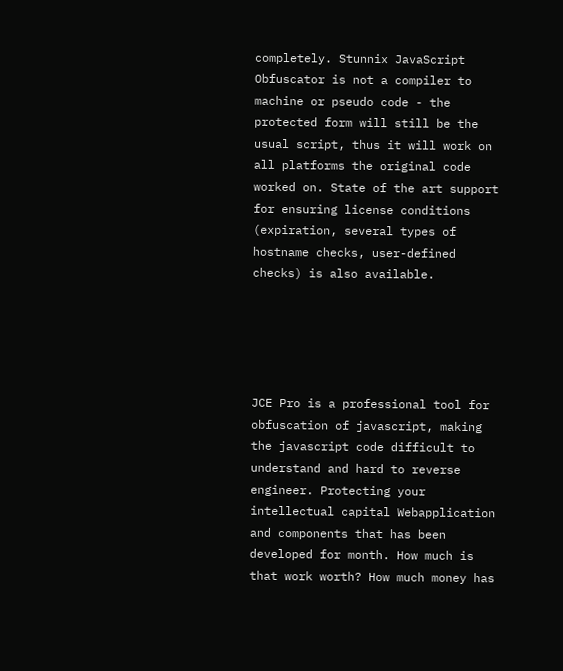completely. Stunnix JavaScript Obfuscator is not a compiler to machine or pseudo code - the protected form will still be the usual script, thus it will work on all platforms the original code worked on. State of the art support for ensuring license conditions (expiration, several types of hostname checks, user-defined checks) is also available.





JCE Pro is a professional tool for obfuscation of javascript, making the javascript code difficult to understand and hard to reverse engineer. Protecting your intellectual capital Webapplication and components that has been developed for month. How much is that work worth? How much money has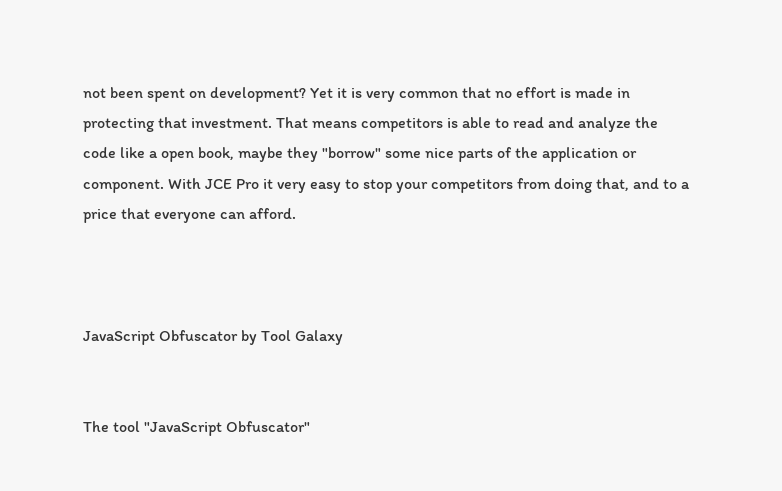not been spent on development? Yet it is very common that no effort is made in protecting that investment. That means competitors is able to read and analyze the code like a open book, maybe they "borrow" some nice parts of the application or component. With JCE Pro it very easy to stop your competitors from doing that, and to a price that everyone can afford.



JavaScript Obfuscator by Tool Galaxy


The tool "JavaScript Obfuscator"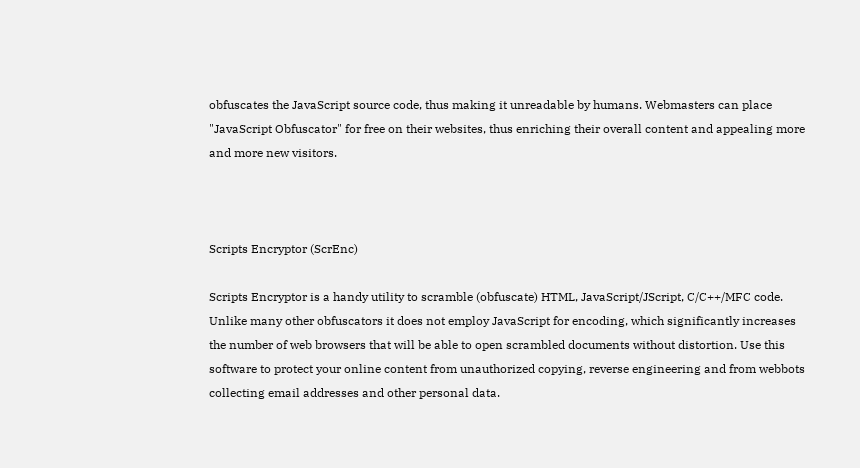obfuscates the JavaScript source code, thus making it unreadable by humans. Webmasters can place "JavaScript Obfuscator" for free on their websites, thus enriching their overall content and appealing more and more new visitors.



Scripts Encryptor (ScrEnc)

Scripts Encryptor is a handy utility to scramble (obfuscate) HTML, JavaScript/JScript, C/C++/MFC code. Unlike many other obfuscators it does not employ JavaScript for encoding, which significantly increases the number of web browsers that will be able to open scrambled documents without distortion. Use this software to protect your online content from unauthorized copying, reverse engineering and from webbots collecting email addresses and other personal data.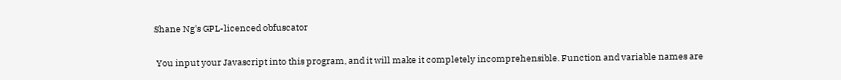Shane Ng's GPL-licenced obfuscator

 You input your Javascript into this program, and it will make it completely incomprehensible. Function and variable names are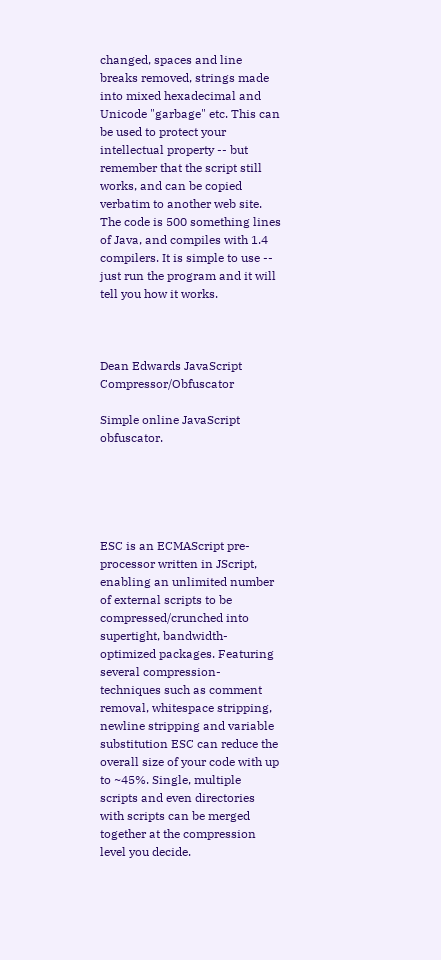changed, spaces and line breaks removed, strings made into mixed hexadecimal and Unicode "garbage" etc. This can be used to protect your intellectual property -- but remember that the script still works, and can be copied verbatim to another web site. The code is 500 something lines of Java, and compiles with 1.4 compilers. It is simple to use -- just run the program and it will tell you how it works.



Dean Edwards JavaScript Compressor/Obfuscator

Simple online JavaScript obfuscator.





ESC is an ECMAScript pre-processor written in JScript, enabling an unlimited number of external scripts to be compressed/crunched into supertight, bandwidth-optimized packages. Featuring several compression-techniques such as comment removal, whitespace stripping, newline stripping and variable substitution ESC can reduce the overall size of your code with up to ~45%. Single, multiple scripts and even directories with scripts can be merged together at the compression level you decide.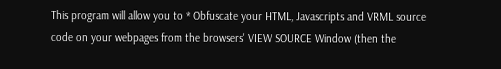This program will allow you to * Obfuscate your HTML, Javascripts and VRML source code on your webpages from the browsers' VIEW SOURCE Window (then the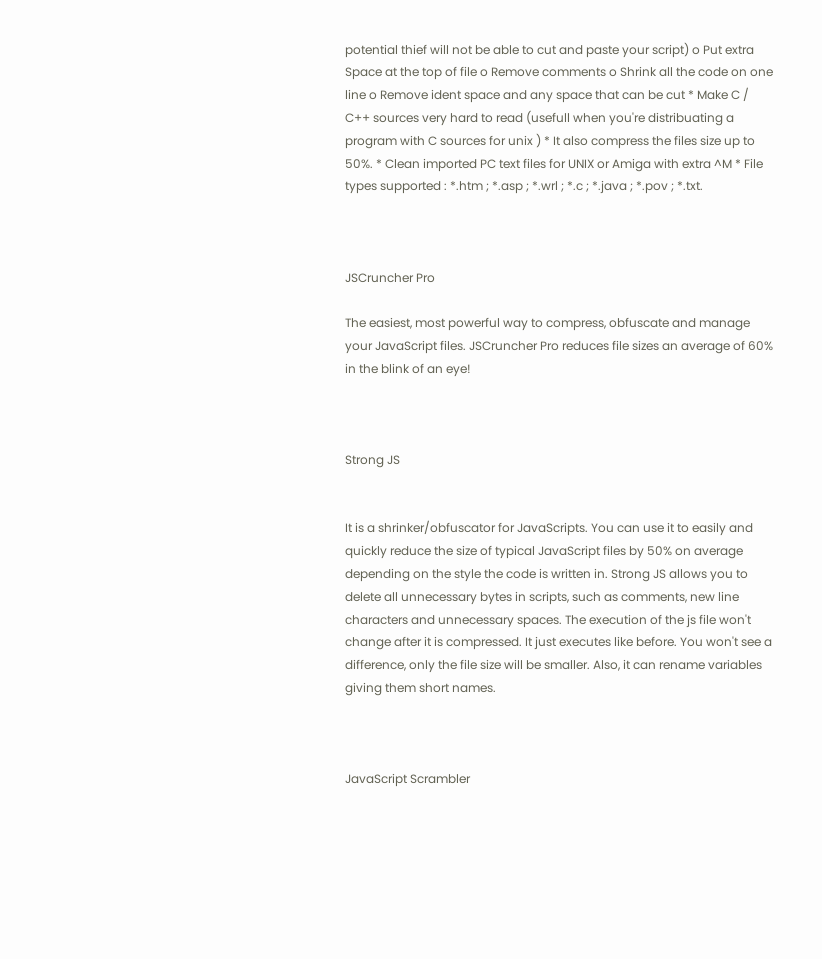potential thief will not be able to cut and paste your script) o Put extra Space at the top of file o Remove comments o Shrink all the code on one line o Remove ident space and any space that can be cut * Make C / C++ sources very hard to read (usefull when you're distribuating a program with C sources for unix ) * It also compress the files size up to 50%. * Clean imported PC text files for UNIX or Amiga with extra ^M * File types supported : *.htm ; *.asp ; *.wrl ; *.c ; *.java ; *.pov ; *.txt.



JSCruncher Pro

The easiest, most powerful way to compress, obfuscate and manage your JavaScript files. JSCruncher Pro reduces file sizes an average of 60% in the blink of an eye!



Strong JS


It is a shrinker/obfuscator for JavaScripts. You can use it to easily and quickly reduce the size of typical JavaScript files by 50% on average depending on the style the code is written in. Strong JS allows you to delete all unnecessary bytes in scripts, such as comments, new line characters and unnecessary spaces. The execution of the js file won't change after it is compressed. It just executes like before. You won't see a difference, only the file size will be smaller. Also, it can rename variables giving them short names.



JavaScript Scrambler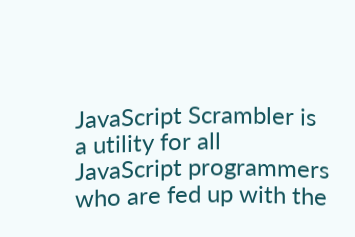JavaScript Scrambler is a utility for all JavaScript programmers who are fed up with the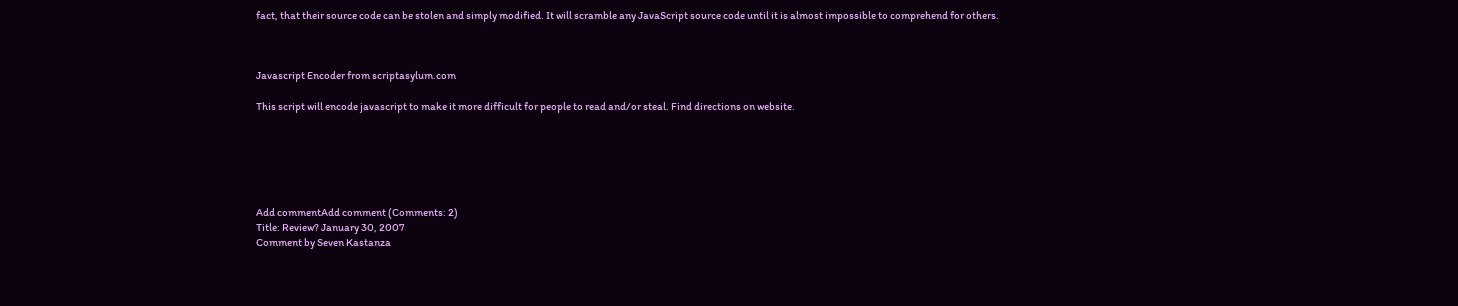fact, that their source code can be stolen and simply modified. It will scramble any JavaScript source code until it is almost impossible to comprehend for others.



Javascript Encoder from scriptasylum.com

This script will encode javascript to make it more difficult for people to read and/or steal. Find directions on website.






Add commentAdd comment (Comments: 2)
Title: Review? January 30, 2007
Comment by Seven Kastanza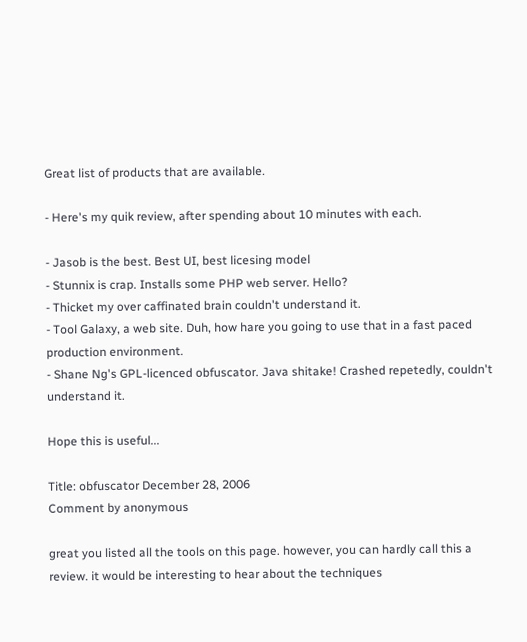Great list of products that are available.

- Here's my quik review, after spending about 10 minutes with each.

- Jasob is the best. Best UI, best licesing model
- Stunnix is crap. Installs some PHP web server. Hello?
- Thicket my over caffinated brain couldn't understand it.
- Tool Galaxy, a web site. Duh, how hare you going to use that in a fast paced production environment.
- Shane Ng's GPL-licenced obfuscator. Java shitake! Crashed repetedly, couldn't understand it.

Hope this is useful...

Title: obfuscator December 28, 2006
Comment by anonymous

great you listed all the tools on this page. however, you can hardly call this a review. it would be interesting to hear about the techniques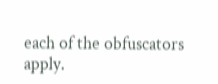each of the obfuscators apply.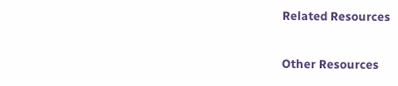Related Resources

Other Resources